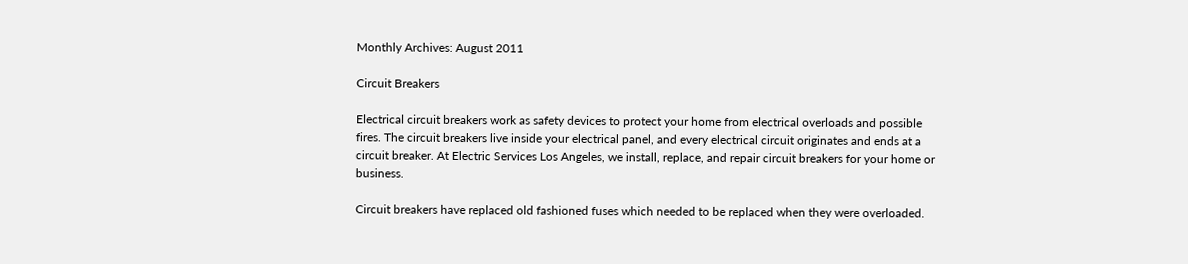Monthly Archives: August 2011

Circuit Breakers

Electrical circuit breakers work as safety devices to protect your home from electrical overloads and possible fires. The circuit breakers live inside your electrical panel, and every electrical circuit originates and ends at a circuit breaker. At Electric Services Los Angeles, we install, replace, and repair circuit breakers for your home or business.

Circuit breakers have replaced old fashioned fuses which needed to be replaced when they were overloaded.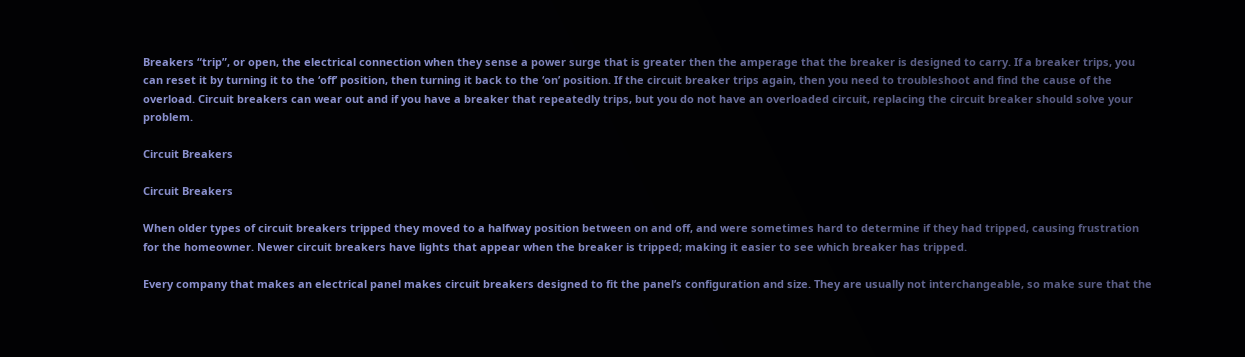Breakers “trip”, or open, the electrical connection when they sense a power surge that is greater then the amperage that the breaker is designed to carry. If a breaker trips, you can reset it by turning it to the ‘off’ position, then turning it back to the ‘on’ position. If the circuit breaker trips again, then you need to troubleshoot and find the cause of the overload. Circuit breakers can wear out and if you have a breaker that repeatedly trips, but you do not have an overloaded circuit, replacing the circuit breaker should solve your problem.

Circuit Breakers

Circuit Breakers

When older types of circuit breakers tripped they moved to a halfway position between on and off, and were sometimes hard to determine if they had tripped, causing frustration for the homeowner. Newer circuit breakers have lights that appear when the breaker is tripped; making it easier to see which breaker has tripped.

Every company that makes an electrical panel makes circuit breakers designed to fit the panel’s configuration and size. They are usually not interchangeable, so make sure that the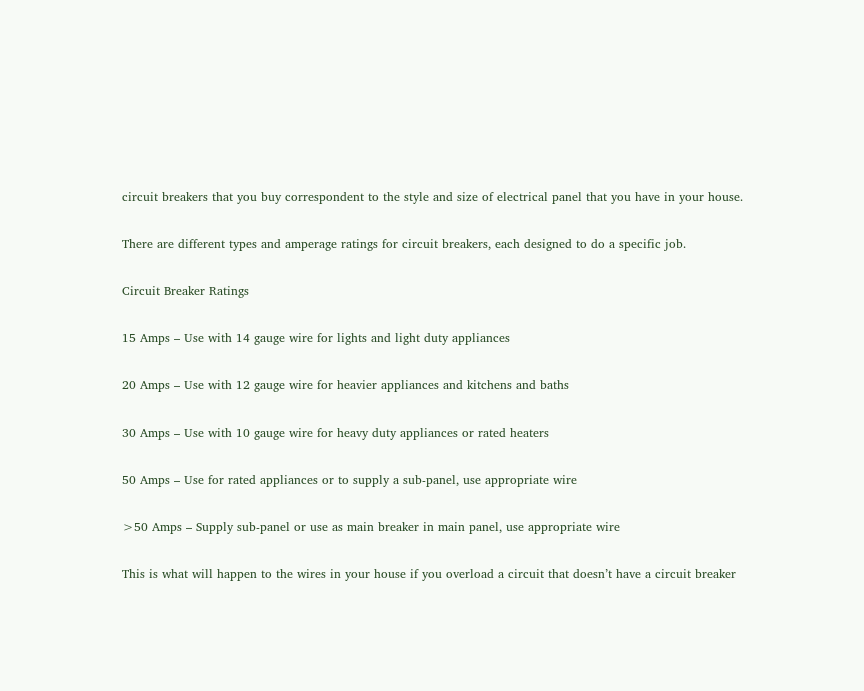circuit breakers that you buy correspondent to the style and size of electrical panel that you have in your house.

There are different types and amperage ratings for circuit breakers, each designed to do a specific job.

Circuit Breaker Ratings

15 Amps – Use with 14 gauge wire for lights and light duty appliances

20 Amps – Use with 12 gauge wire for heavier appliances and kitchens and baths

30 Amps – Use with 10 gauge wire for heavy duty appliances or rated heaters

50 Amps – Use for rated appliances or to supply a sub-panel, use appropriate wire

>50 Amps – Supply sub-panel or use as main breaker in main panel, use appropriate wire

This is what will happen to the wires in your house if you overload a circuit that doesn’t have a circuit breaker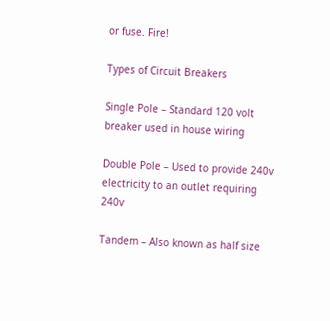or fuse. Fire!

Types of Circuit Breakers

Single Pole – Standard 120 volt breaker used in house wiring

Double Pole – Used to provide 240v electricity to an outlet requiring 240v

Tandem – Also known as half size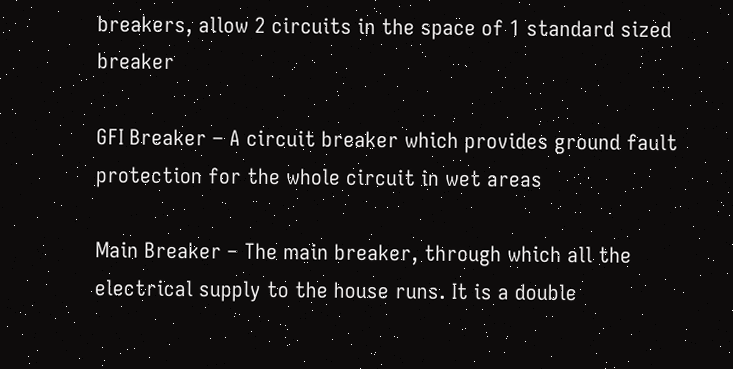breakers, allow 2 circuits in the space of 1 standard sized breaker

GFI Breaker – A circuit breaker which provides ground fault protection for the whole circuit in wet areas

Main Breaker – The main breaker, through which all the electrical supply to the house runs. It is a double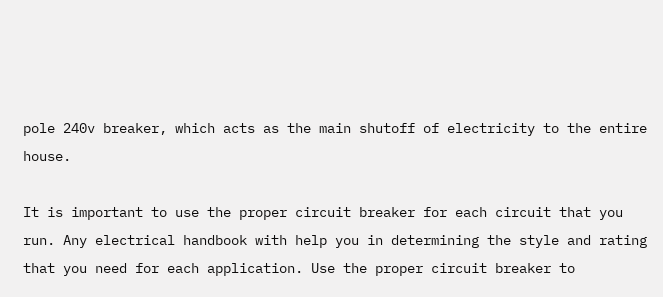pole 240v breaker, which acts as the main shutoff of electricity to the entire house.

It is important to use the proper circuit breaker for each circuit that you run. Any electrical handbook with help you in determining the style and rating that you need for each application. Use the proper circuit breaker to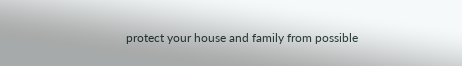protect your house and family from possible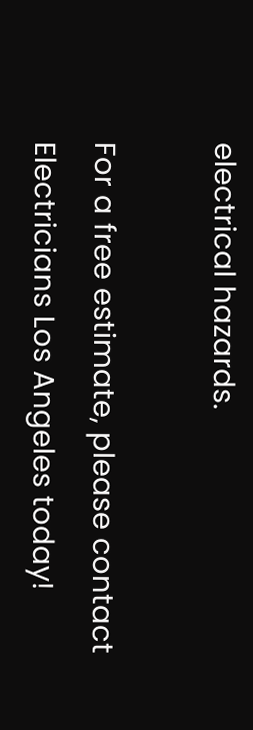electrical hazards.

For a free estimate, please contact Electricians Los Angeles today!